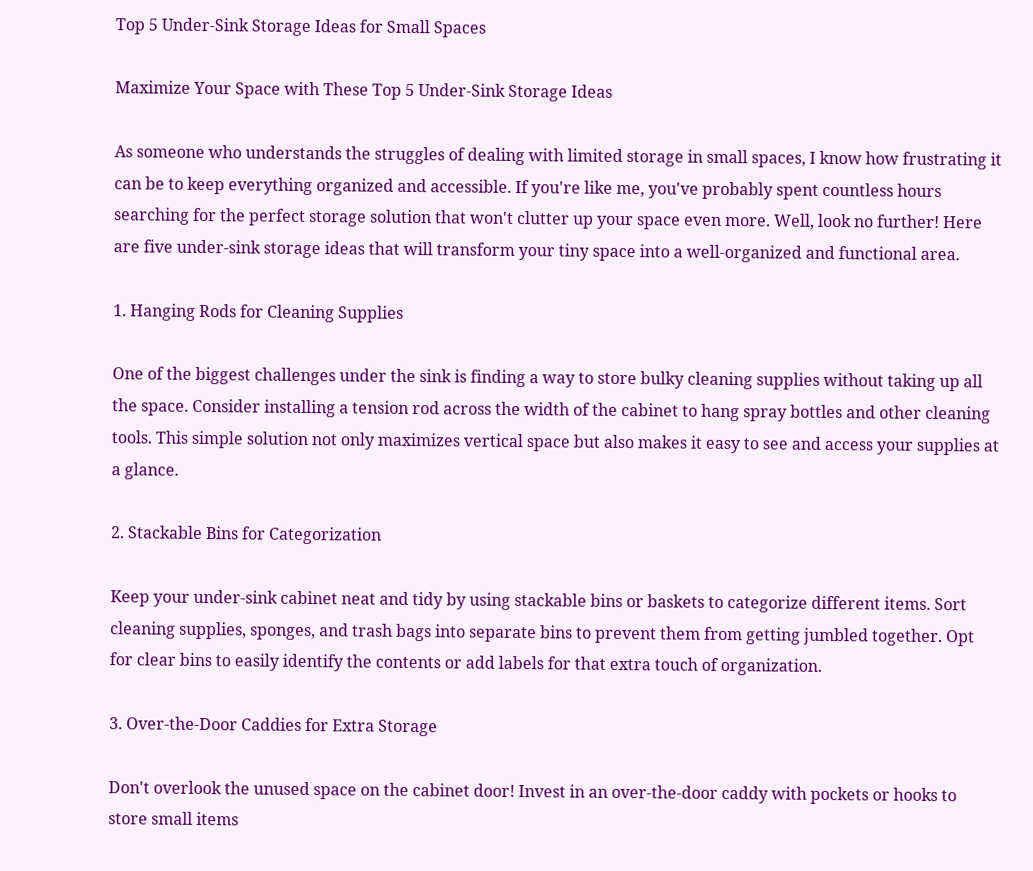Top 5 Under-Sink Storage Ideas for Small Spaces

Maximize Your Space with These Top 5 Under-Sink Storage Ideas

As someone who understands the struggles of dealing with limited storage in small spaces, I know how frustrating it can be to keep everything organized and accessible. If you're like me, you've probably spent countless hours searching for the perfect storage solution that won't clutter up your space even more. Well, look no further! Here are five under-sink storage ideas that will transform your tiny space into a well-organized and functional area.

1. Hanging Rods for Cleaning Supplies

One of the biggest challenges under the sink is finding a way to store bulky cleaning supplies without taking up all the space. Consider installing a tension rod across the width of the cabinet to hang spray bottles and other cleaning tools. This simple solution not only maximizes vertical space but also makes it easy to see and access your supplies at a glance.

2. Stackable Bins for Categorization

Keep your under-sink cabinet neat and tidy by using stackable bins or baskets to categorize different items. Sort cleaning supplies, sponges, and trash bags into separate bins to prevent them from getting jumbled together. Opt for clear bins to easily identify the contents or add labels for that extra touch of organization.

3. Over-the-Door Caddies for Extra Storage

Don't overlook the unused space on the cabinet door! Invest in an over-the-door caddy with pockets or hooks to store small items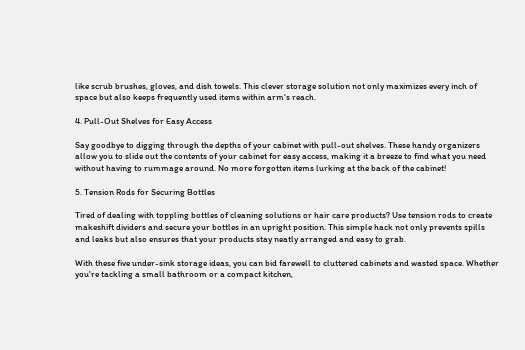like scrub brushes, gloves, and dish towels. This clever storage solution not only maximizes every inch of space but also keeps frequently used items within arm's reach.

4. Pull-Out Shelves for Easy Access

Say goodbye to digging through the depths of your cabinet with pull-out shelves. These handy organizers allow you to slide out the contents of your cabinet for easy access, making it a breeze to find what you need without having to rummage around. No more forgotten items lurking at the back of the cabinet!

5. Tension Rods for Securing Bottles

Tired of dealing with toppling bottles of cleaning solutions or hair care products? Use tension rods to create makeshift dividers and secure your bottles in an upright position. This simple hack not only prevents spills and leaks but also ensures that your products stay neatly arranged and easy to grab.

With these five under-sink storage ideas, you can bid farewell to cluttered cabinets and wasted space. Whether you're tackling a small bathroom or a compact kitchen,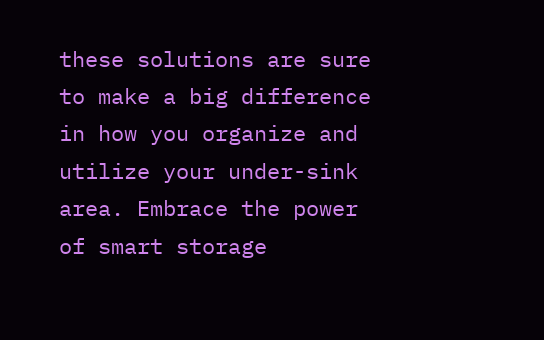these solutions are sure to make a big difference in how you organize and utilize your under-sink area. Embrace the power of smart storage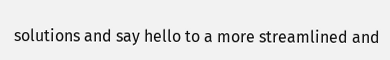solutions and say hello to a more streamlined and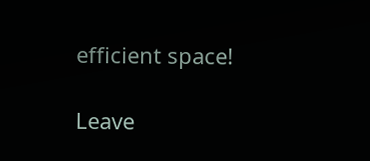efficient space!

Leave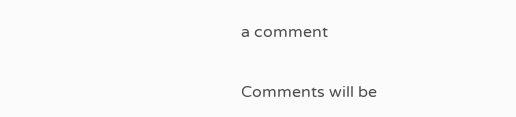a comment

Comments will be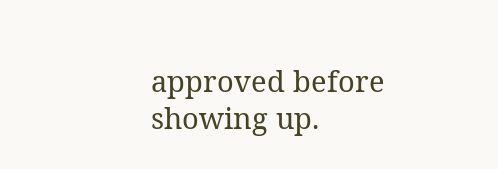approved before showing up.